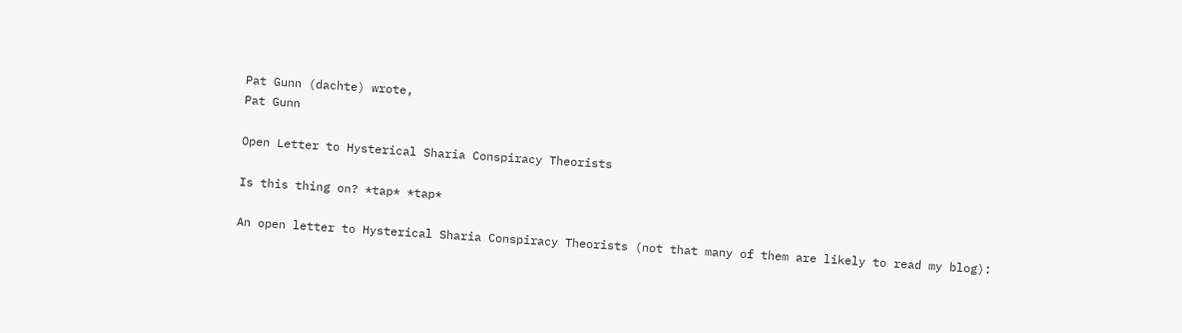Pat Gunn (dachte) wrote,
Pat Gunn

Open Letter to Hysterical Sharia Conspiracy Theorists

Is this thing on? *tap* *tap*

An open letter to Hysterical Sharia Conspiracy Theorists (not that many of them are likely to read my blog):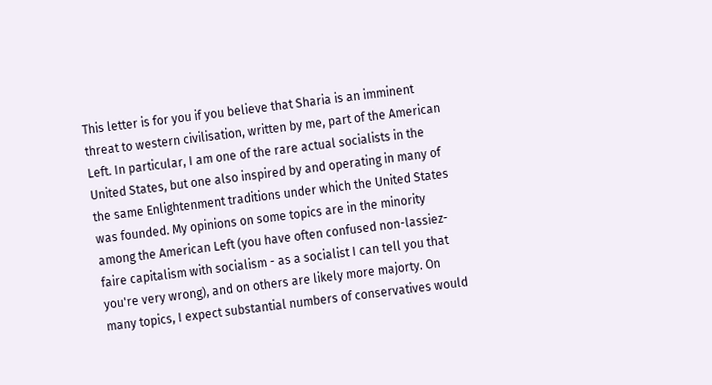This letter is for you if you believe that Sharia is an imminent threat to western civilisation, written by me, part of the American Left. In particular, I am one of the rare actual socialists in the United States, but one also inspired by and operating in many of the same Enlightenment traditions under which the United States was founded. My opinions on some topics are in the minority among the American Left (you have often confused non-lassiez-faire capitalism with socialism - as a socialist I can tell you that you're very wrong), and on others are likely more majorty. On many topics, I expect substantial numbers of conservatives would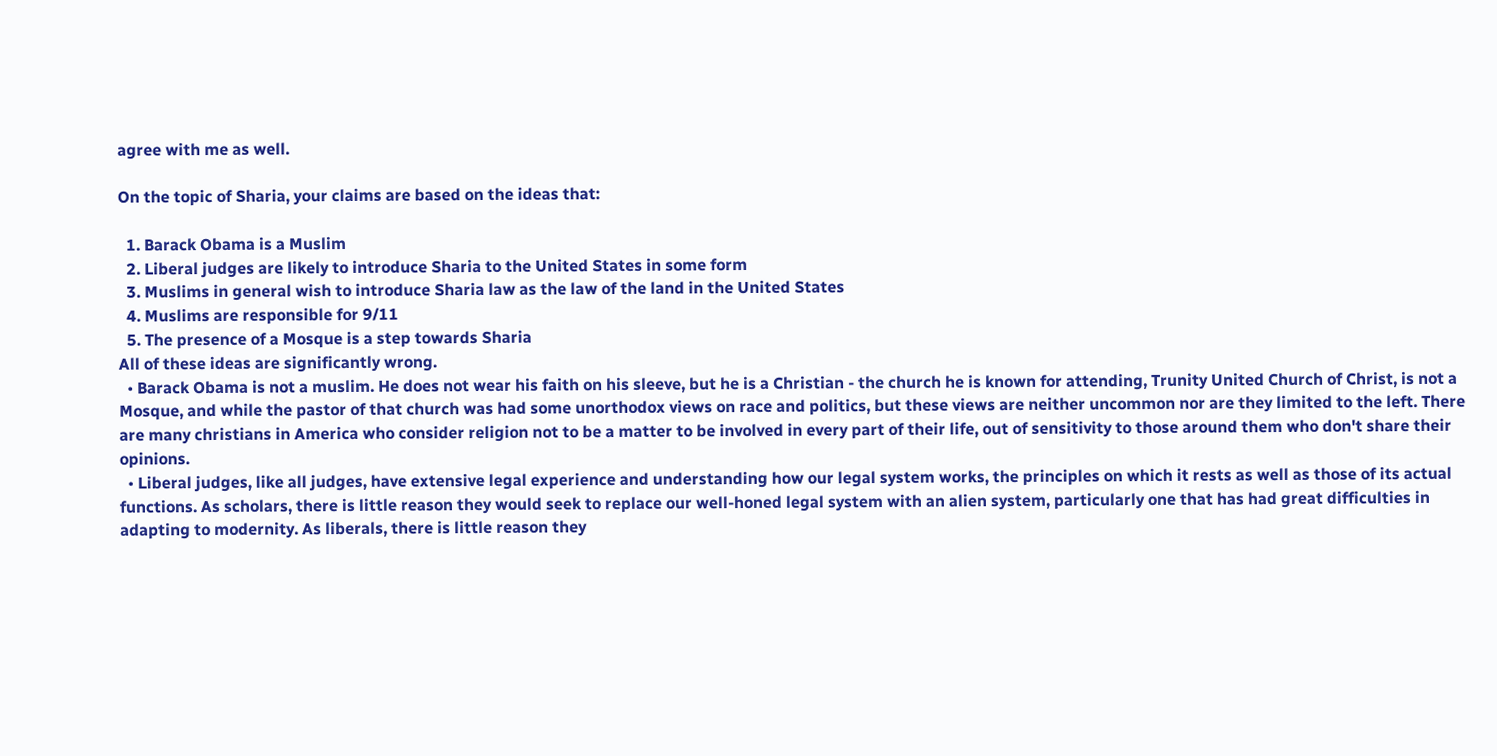agree with me as well.

On the topic of Sharia, your claims are based on the ideas that:

  1. Barack Obama is a Muslim
  2. Liberal judges are likely to introduce Sharia to the United States in some form
  3. Muslims in general wish to introduce Sharia law as the law of the land in the United States
  4. Muslims are responsible for 9/11
  5. The presence of a Mosque is a step towards Sharia
All of these ideas are significantly wrong.
  • Barack Obama is not a muslim. He does not wear his faith on his sleeve, but he is a Christian - the church he is known for attending, Trunity United Church of Christ, is not a Mosque, and while the pastor of that church was had some unorthodox views on race and politics, but these views are neither uncommon nor are they limited to the left. There are many christians in America who consider religion not to be a matter to be involved in every part of their life, out of sensitivity to those around them who don't share their opinions.
  • Liberal judges, like all judges, have extensive legal experience and understanding how our legal system works, the principles on which it rests as well as those of its actual functions. As scholars, there is little reason they would seek to replace our well-honed legal system with an alien system, particularly one that has had great difficulties in adapting to modernity. As liberals, there is little reason they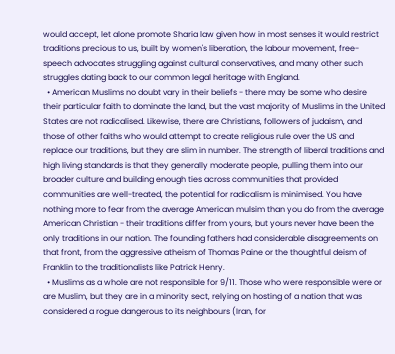would accept, let alone promote Sharia law given how in most senses it would restrict traditions precious to us, built by women's liberation, the labour movement, free-speech advocates struggling against cultural conservatives, and many other such struggles dating back to our common legal heritage with England.
  • American Muslims no doubt vary in their beliefs - there may be some who desire their particular faith to dominate the land, but the vast majority of Muslims in the United States are not radicalised. Likewise, there are Christians, followers of judaism, and those of other faiths who would attempt to create religious rule over the US and replace our traditions, but they are slim in number. The strength of liberal traditions and high living standards is that they generally moderate people, pulling them into our broader culture and building enough ties across communities that provided communities are well-treated, the potential for radicalism is minimised. You have nothing more to fear from the average American mulsim than you do from the average American Christian - their traditions differ from yours, but yours never have been the only traditions in our nation. The founding fathers had considerable disagreements on that front, from the aggressive atheism of Thomas Paine or the thoughtful deism of Franklin to the traditionalists like Patrick Henry.
  • Muslims as a whole are not responsible for 9/11. Those who were responsible were or are Muslim, but they are in a minority sect, relying on hosting of a nation that was considered a rogue dangerous to its neighbours (Iran, for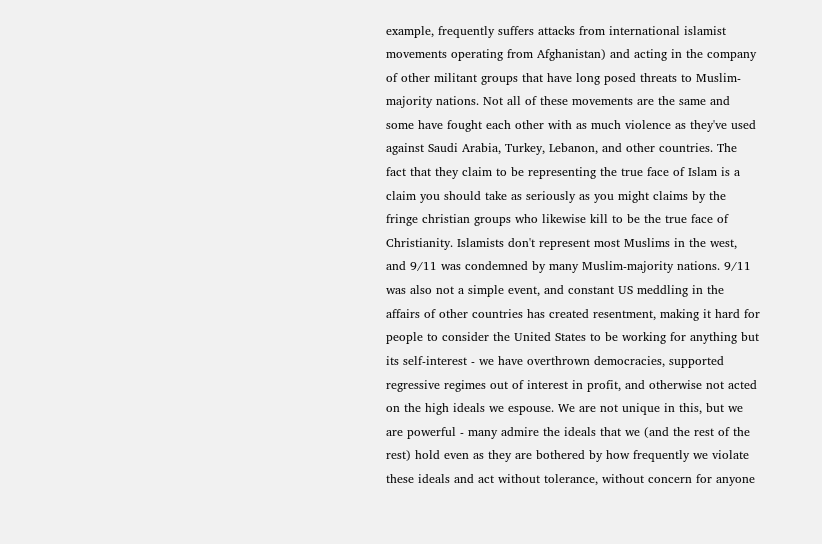example, frequently suffers attacks from international islamist movements operating from Afghanistan) and acting in the company of other militant groups that have long posed threats to Muslim-majority nations. Not all of these movements are the same and some have fought each other with as much violence as they've used against Saudi Arabia, Turkey, Lebanon, and other countries. The fact that they claim to be representing the true face of Islam is a claim you should take as seriously as you might claims by the fringe christian groups who likewise kill to be the true face of Christianity. Islamists don't represent most Muslims in the west, and 9/11 was condemned by many Muslim-majority nations. 9/11 was also not a simple event, and constant US meddling in the affairs of other countries has created resentment, making it hard for people to consider the United States to be working for anything but its self-interest - we have overthrown democracies, supported regressive regimes out of interest in profit, and otherwise not acted on the high ideals we espouse. We are not unique in this, but we are powerful - many admire the ideals that we (and the rest of the rest) hold even as they are bothered by how frequently we violate these ideals and act without tolerance, without concern for anyone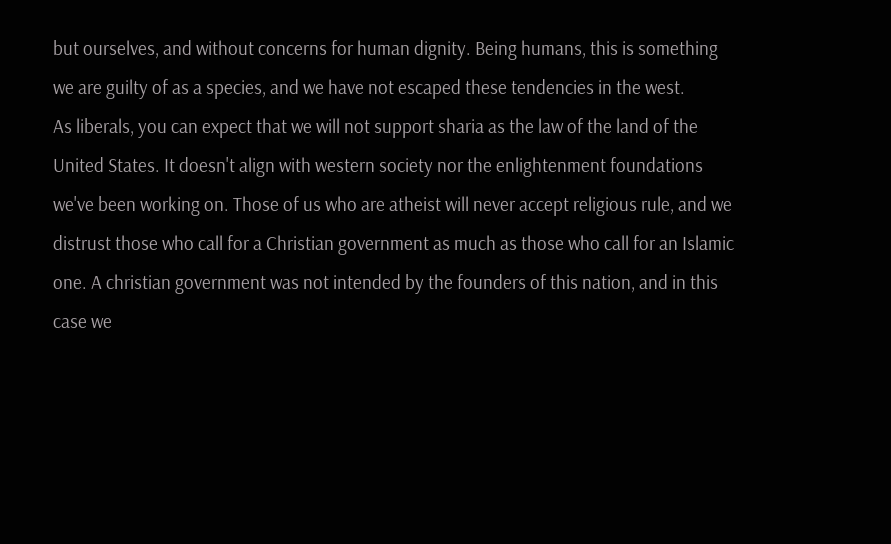but ourselves, and without concerns for human dignity. Being humans, this is something we are guilty of as a species, and we have not escaped these tendencies in the west.
As liberals, you can expect that we will not support sharia as the law of the land of the United States. It doesn't align with western society nor the enlightenment foundations we've been working on. Those of us who are atheist will never accept religious rule, and we distrust those who call for a Christian government as much as those who call for an Islamic one. A christian government was not intended by the founders of this nation, and in this case we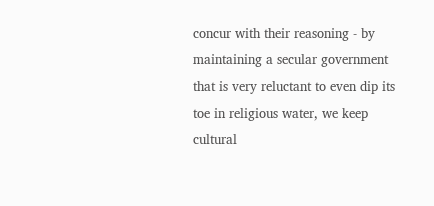concur with their reasoning - by maintaining a secular government that is very reluctant to even dip its toe in religious water, we keep cultural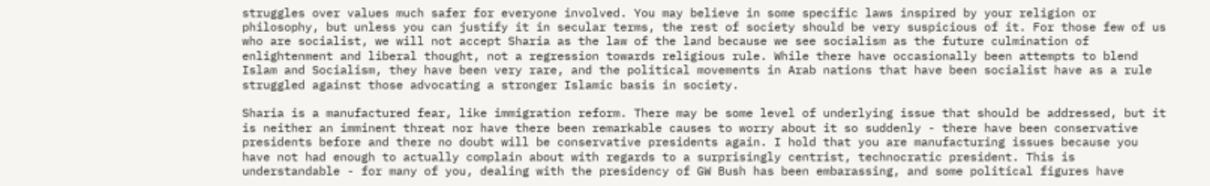struggles over values much safer for everyone involved. You may believe in some specific laws inspired by your religion or philosophy, but unless you can justify it in secular terms, the rest of society should be very suspicious of it. For those few of us who are socialist, we will not accept Sharia as the law of the land because we see socialism as the future culmination of enlightenment and liberal thought, not a regression towards religious rule. While there have occasionally been attempts to blend Islam and Socialism, they have been very rare, and the political movements in Arab nations that have been socialist have as a rule struggled against those advocating a stronger Islamic basis in society.

Sharia is a manufactured fear, like immigration reform. There may be some level of underlying issue that should be addressed, but it is neither an imminent threat nor have there been remarkable causes to worry about it so suddenly - there have been conservative presidents before and there no doubt will be conservative presidents again. I hold that you are manufacturing issues because you have not had enough to actually complain about with regards to a surprisingly centrist, technocratic president. This is understandable - for many of you, dealing with the presidency of GW Bush has been embarassing, and some political figures have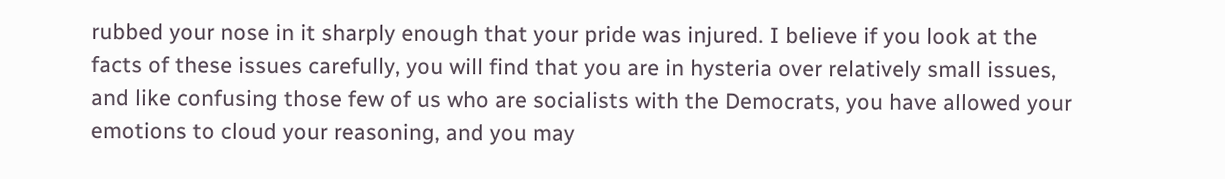rubbed your nose in it sharply enough that your pride was injured. I believe if you look at the facts of these issues carefully, you will find that you are in hysteria over relatively small issues, and like confusing those few of us who are socialists with the Democrats, you have allowed your emotions to cloud your reasoning, and you may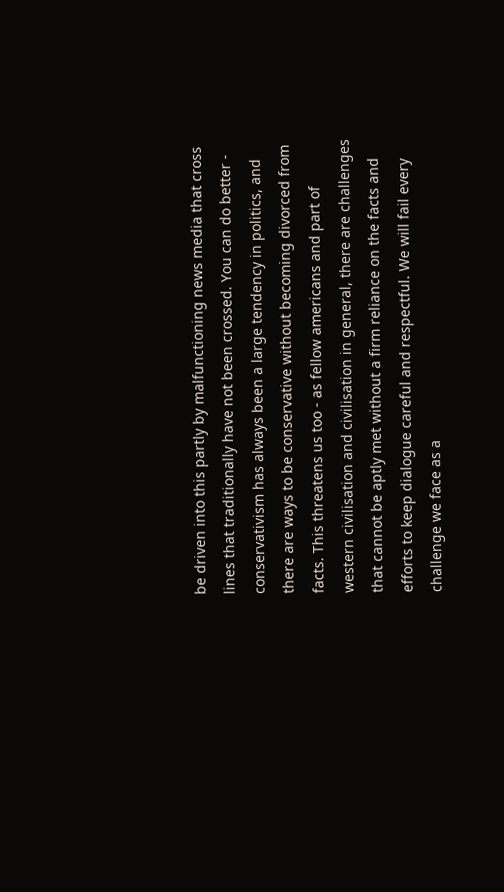be driven into this partly by malfunctioning news media that cross lines that traditionally have not been crossed. You can do better - conservativism has always been a large tendency in politics, and there are ways to be conservative without becoming divorced from facts. This threatens us too - as fellow americans and part of western civilisation and civilisation in general, there are challenges that cannot be aptly met without a firm reliance on the facts and efforts to keep dialogue careful and respectful. We will fail every challenge we face as a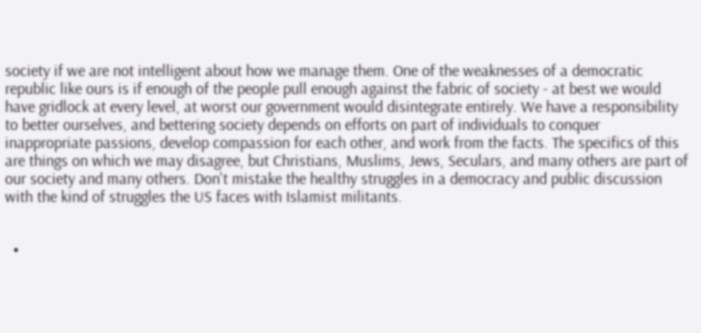society if we are not intelligent about how we manage them. One of the weaknesses of a democratic republic like ours is if enough of the people pull enough against the fabric of society - at best we would have gridlock at every level, at worst our government would disintegrate entirely. We have a responsibility to better ourselves, and bettering society depends on efforts on part of individuals to conquer inappropriate passions, develop compassion for each other, and work from the facts. The specifics of this are things on which we may disagree, but Christians, Muslims, Jews, Seculars, and many others are part of our society and many others. Don't mistake the healthy struggles in a democracy and public discussion with the kind of struggles the US faces with Islamist militants.


  •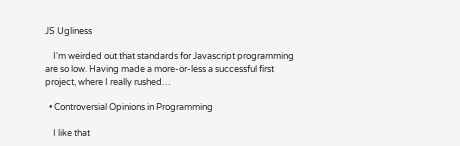JS Ugliness

    I'm weirded out that standards for Javascript programming are so low. Having made a more-or-less a successful first project, where I really rushed…

  • Controversial Opinions in Programming

    I like that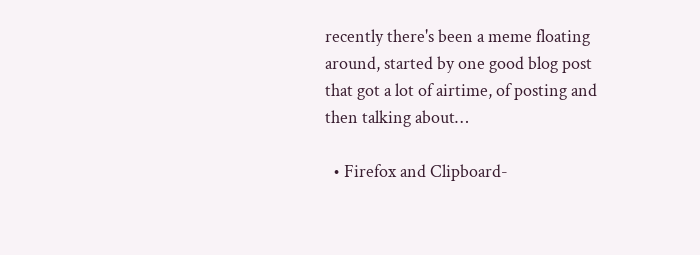recently there's been a meme floating around, started by one good blog post that got a lot of airtime, of posting and then talking about…

  • Firefox and Clipboard-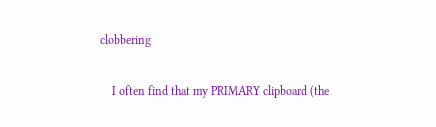clobbering

    I often find that my PRIMARY clipboard (the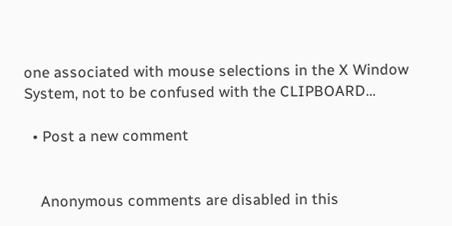one associated with mouse selections in the X Window System, not to be confused with the CLIPBOARD…

  • Post a new comment


    Anonymous comments are disabled in this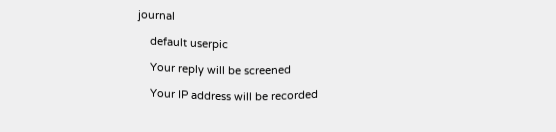journal

    default userpic

    Your reply will be screened

    Your IP address will be recorded